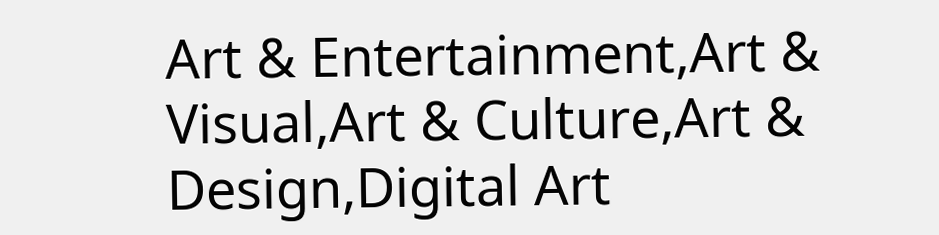Art & Entertainment,Art & Visual,Art & Culture,Art & Design,Digital Art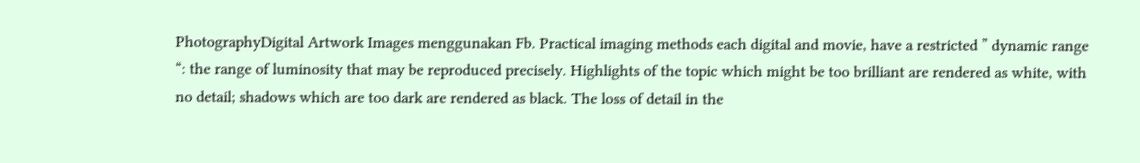PhotographyDigital Artwork Images menggunakan Fb. Practical imaging methods each digital and movie, have a restricted ” dynamic range “: the range of luminosity that may be reproduced precisely. Highlights of the topic which might be too brilliant are rendered as white, with no detail; shadows which are too dark are rendered as black. The loss of detail in the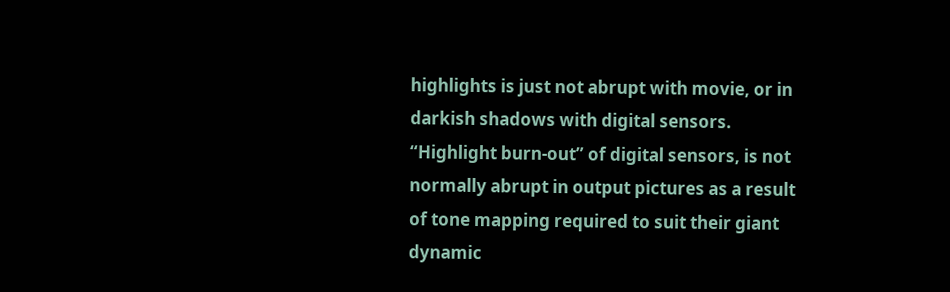highlights is just not abrupt with movie, or in darkish shadows with digital sensors. “Highlight burn-out” of digital sensors, is not normally abrupt in output pictures as a result of tone mapping required to suit their giant dynamic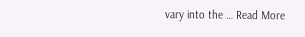vary into the … Read More